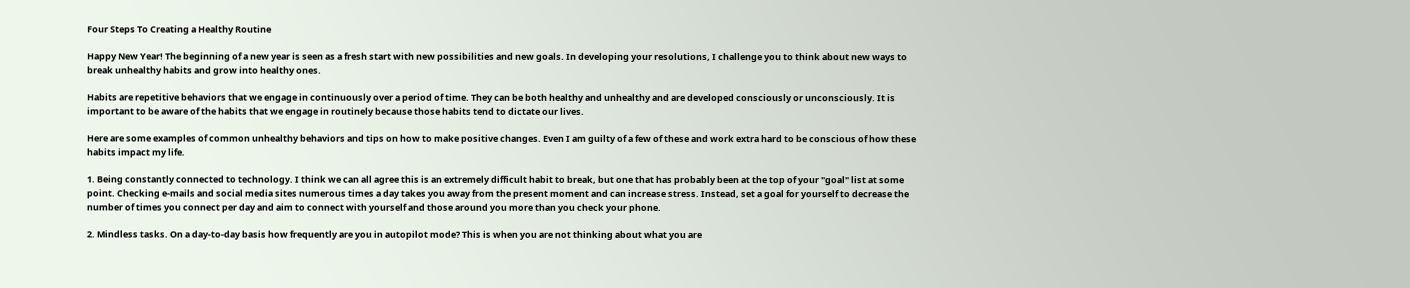Four Steps To Creating a Healthy Routine

Happy New Year! The beginning of a new year is seen as a fresh start with new possibilities and new goals. In developing your resolutions, I challenge you to think about new ways to break unhealthy habits and grow into healthy ones.

Habits are repetitive behaviors that we engage in continuously over a period of time. They can be both healthy and unhealthy and are developed consciously or unconsciously. It is important to be aware of the habits that we engage in routinely because those habits tend to dictate our lives.

Here are some examples of common unhealthy behaviors and tips on how to make positive changes. Even I am guilty of a few of these and work extra hard to be conscious of how these habits impact my life.

1. Being constantly connected to technology. I think we can all agree this is an extremely difficult habit to break, but one that has probably been at the top of your "goal" list at some point. Checking e-mails and social media sites numerous times a day takes you away from the present moment and can increase stress. Instead, set a goal for yourself to decrease the number of times you connect per day and aim to connect with yourself and those around you more than you check your phone.

2. Mindless tasks. On a day-to-day basis how frequently are you in autopilot mode? This is when you are not thinking about what you are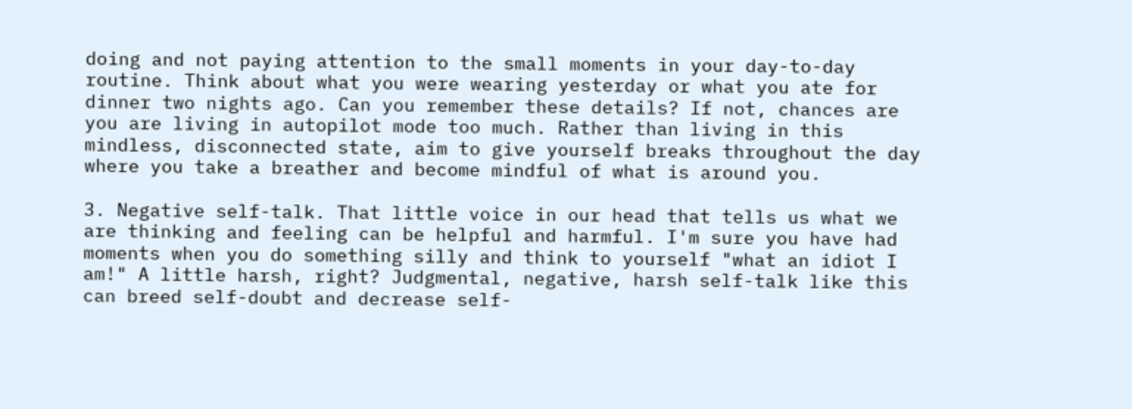doing and not paying attention to the small moments in your day-to-day routine. Think about what you were wearing yesterday or what you ate for dinner two nights ago. Can you remember these details? If not, chances are you are living in autopilot mode too much. Rather than living in this mindless, disconnected state, aim to give yourself breaks throughout the day where you take a breather and become mindful of what is around you.

3. Negative self-talk. That little voice in our head that tells us what we are thinking and feeling can be helpful and harmful. I'm sure you have had moments when you do something silly and think to yourself "what an idiot I am!" A little harsh, right? Judgmental, negative, harsh self-talk like this can breed self-doubt and decrease self-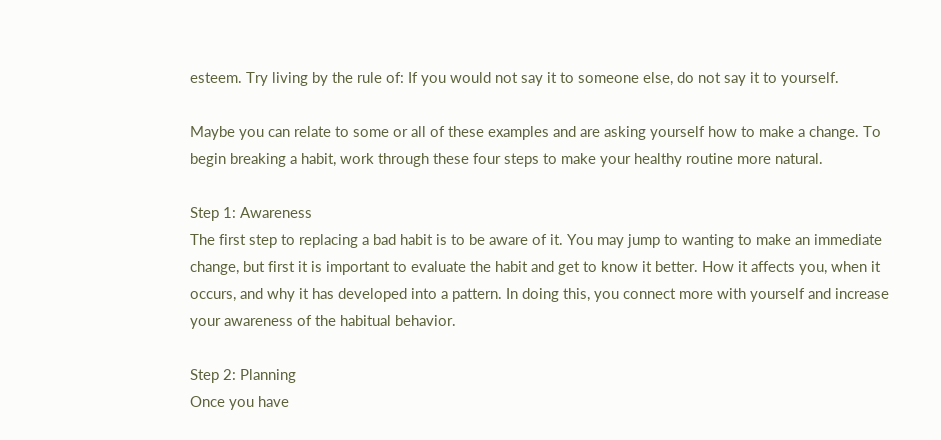esteem. Try living by the rule of: If you would not say it to someone else, do not say it to yourself.

Maybe you can relate to some or all of these examples and are asking yourself how to make a change. To begin breaking a habit, work through these four steps to make your healthy routine more natural.

Step 1: Awareness
The first step to replacing a bad habit is to be aware of it. You may jump to wanting to make an immediate change, but first it is important to evaluate the habit and get to know it better. How it affects you, when it occurs, and why it has developed into a pattern. In doing this, you connect more with yourself and increase your awareness of the habitual behavior.

Step 2: Planning
Once you have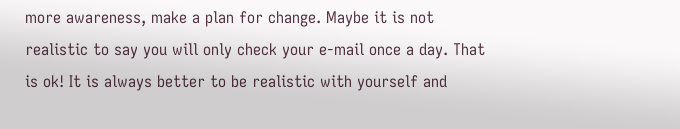more awareness, make a plan for change. Maybe it is not realistic to say you will only check your e-mail once a day. That is ok! It is always better to be realistic with yourself and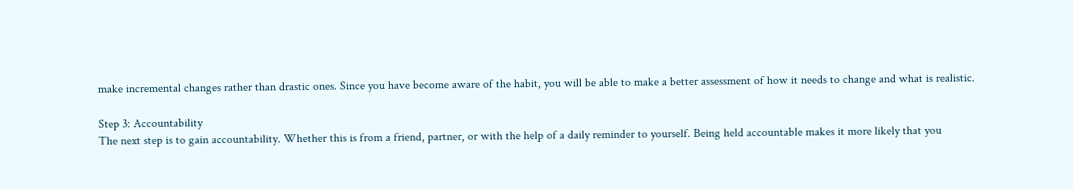make incremental changes rather than drastic ones. Since you have become aware of the habit, you will be able to make a better assessment of how it needs to change and what is realistic.

Step 3: Accountability
The next step is to gain accountability. Whether this is from a friend, partner, or with the help of a daily reminder to yourself. Being held accountable makes it more likely that you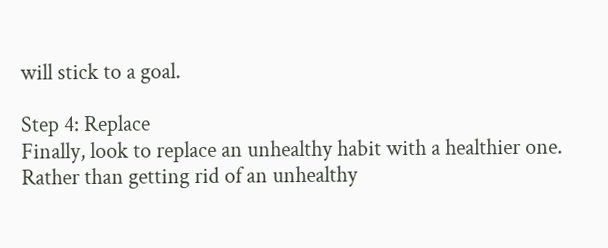will stick to a goal.

Step 4: Replace
Finally, look to replace an unhealthy habit with a healthier one. Rather than getting rid of an unhealthy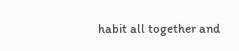habit all together and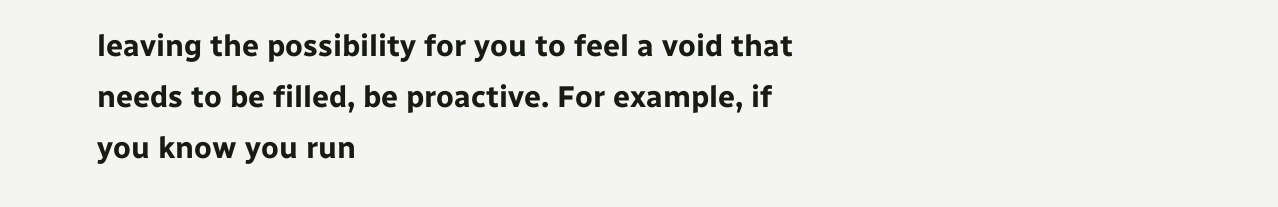leaving the possibility for you to feel a void that needs to be filled, be proactive. For example, if you know you run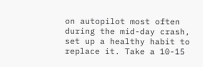on autopilot most often during the mid-day crash, set up a healthy habit to replace it. Take a 10-15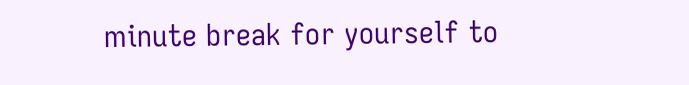minute break for yourself to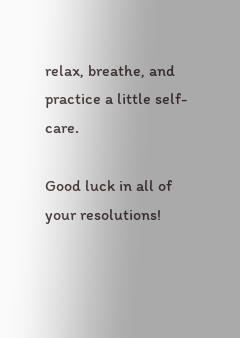relax, breathe, and practice a little self-care.

Good luck in all of your resolutions!